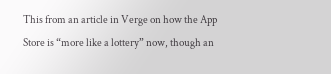This from an article in Verge on how the App Store is “more like a lottery” now, though an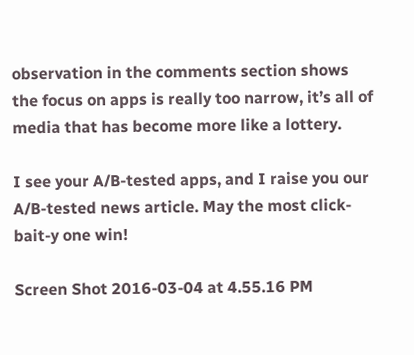observation in the comments section shows the focus on apps is really too narrow, it’s all of media that has become more like a lottery.

I see your A/B-tested apps, and I raise you our A/B-tested news article. May the most click-bait-y one win!

Screen Shot 2016-03-04 at 4.55.16 PM